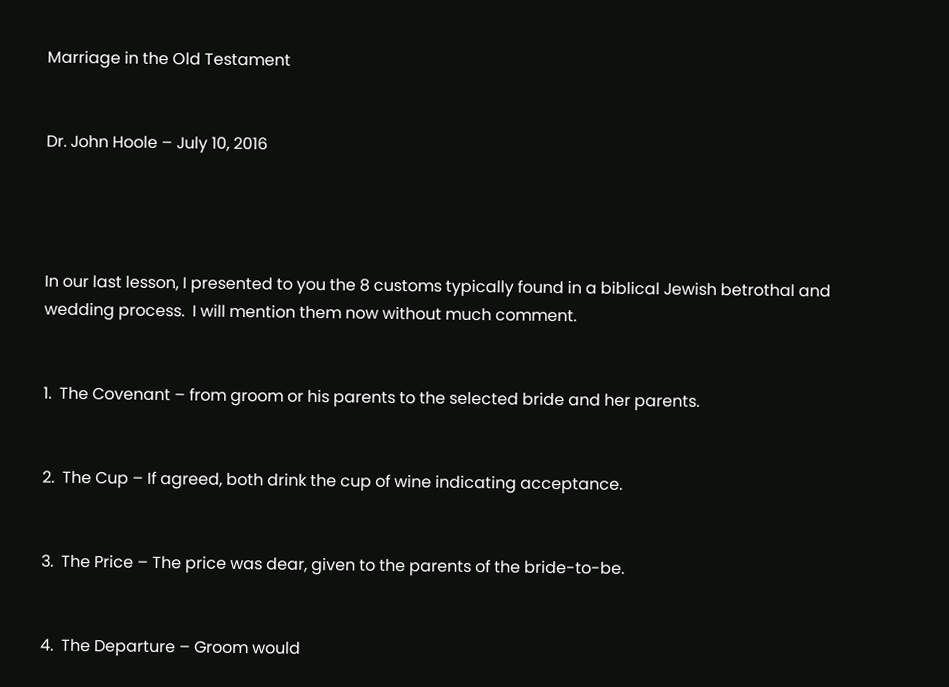Marriage in the Old Testament


Dr. John Hoole – July 10, 2016




In our last lesson, I presented to you the 8 customs typically found in a biblical Jewish betrothal and wedding process.  I will mention them now without much comment.


1.  The Covenant – from groom or his parents to the selected bride and her parents.


2.  The Cup – If agreed, both drink the cup of wine indicating acceptance.


3.  The Price – The price was dear, given to the parents of the bride-to-be.


4.  The Departure – Groom would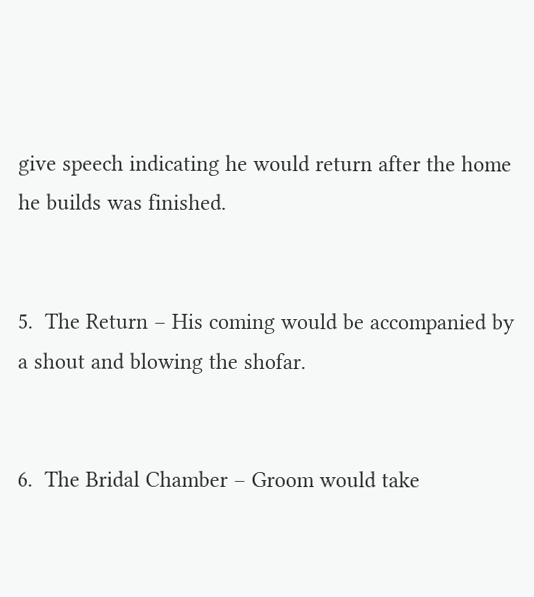give speech indicating he would return after the home he builds was finished.


5.  The Return – His coming would be accompanied by a shout and blowing the shofar.


6.  The Bridal Chamber – Groom would take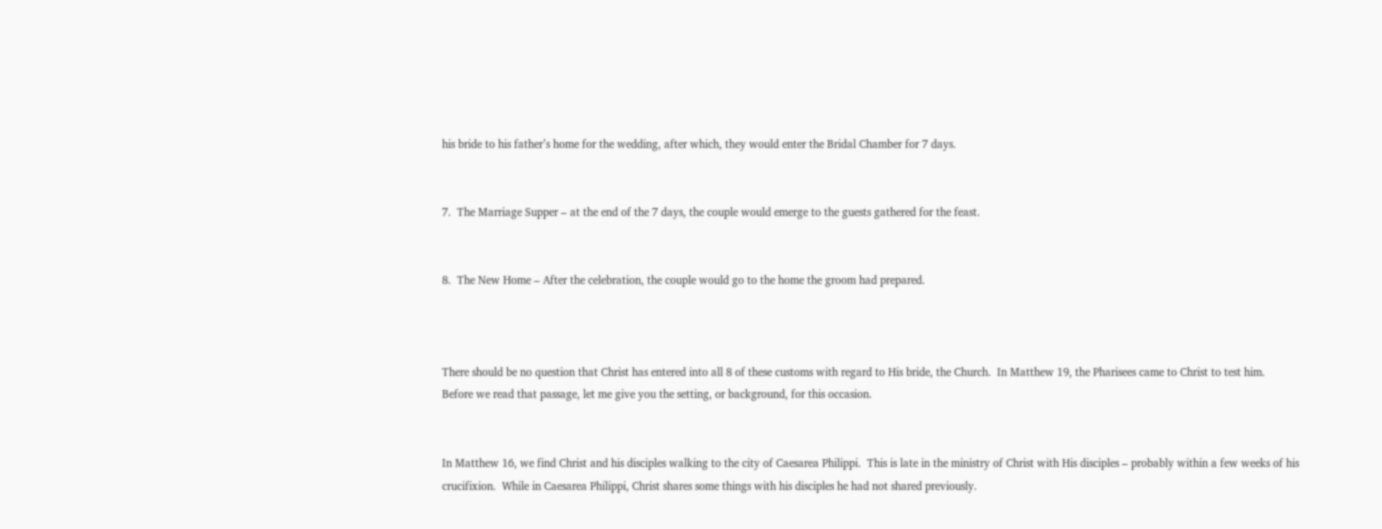his bride to his father’s home for the wedding, after which, they would enter the Bridal Chamber for 7 days.


7.  The Marriage Supper – at the end of the 7 days, the couple would emerge to the guests gathered for the feast.


8.  The New Home – After the celebration, the couple would go to the home the groom had prepared.



There should be no question that Christ has entered into all 8 of these customs with regard to His bride, the Church.  In Matthew 19, the Pharisees came to Christ to test him.  Before we read that passage, let me give you the setting, or background, for this occasion.


In Matthew 16, we find Christ and his disciples walking to the city of Caesarea Philippi.  This is late in the ministry of Christ with His disciples – probably within a few weeks of his crucifixion.  While in Caesarea Philippi, Christ shares some things with his disciples he had not shared previously.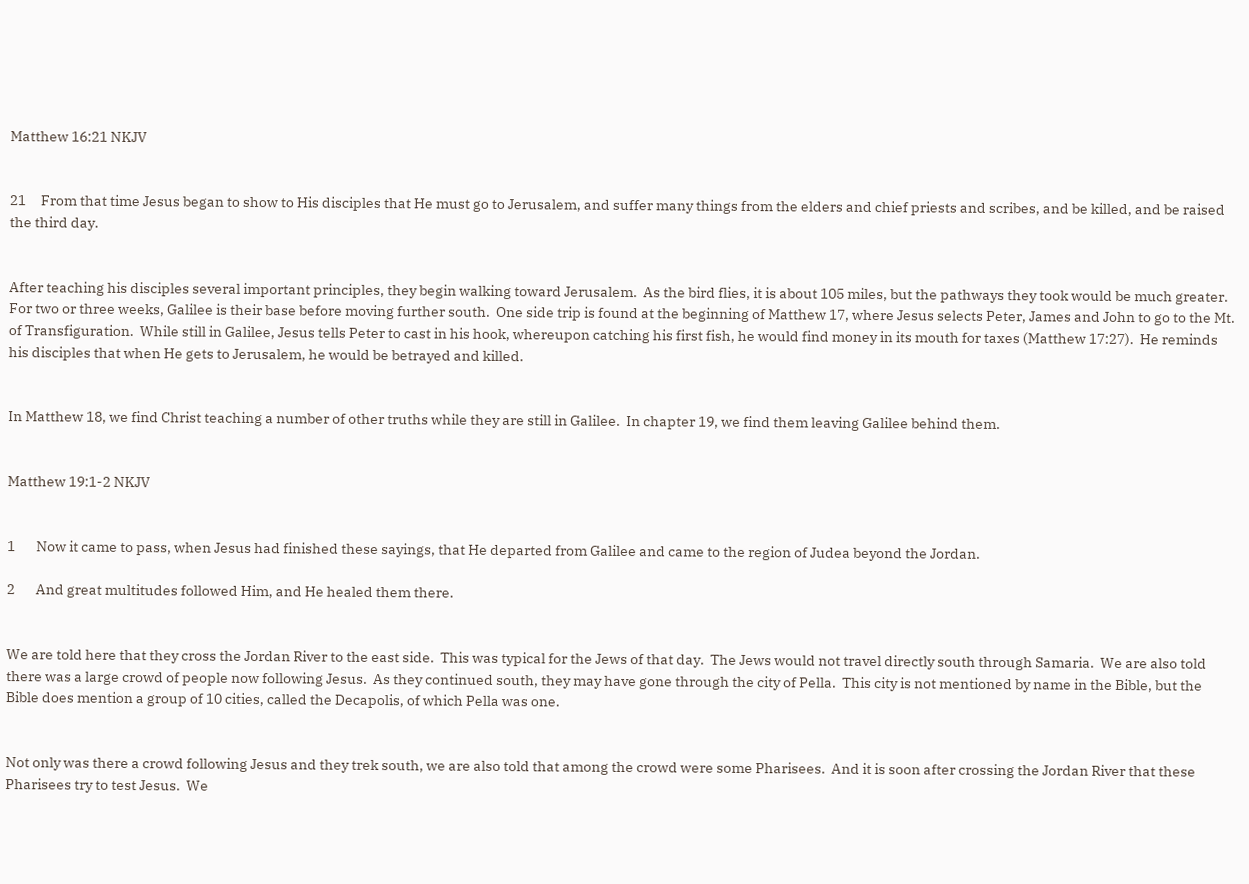Matthew 16:21 NKJV


21     From that time Jesus began to show to His disciples that He must go to Jerusalem, and suffer many things from the elders and chief priests and scribes, and be killed, and be raised the third day.


After teaching his disciples several important principles, they begin walking toward Jerusalem.  As the bird flies, it is about 105 miles, but the pathways they took would be much greater.  For two or three weeks, Galilee is their base before moving further south.  One side trip is found at the beginning of Matthew 17, where Jesus selects Peter, James and John to go to the Mt. of Transfiguration.  While still in Galilee, Jesus tells Peter to cast in his hook, whereupon catching his first fish, he would find money in its mouth for taxes (Matthew 17:27).  He reminds his disciples that when He gets to Jerusalem, he would be betrayed and killed.


In Matthew 18, we find Christ teaching a number of other truths while they are still in Galilee.  In chapter 19, we find them leaving Galilee behind them.


Matthew 19:1-2 NKJV


1       Now it came to pass, when Jesus had finished these sayings, that He departed from Galilee and came to the region of Judea beyond the Jordan.

2       And great multitudes followed Him, and He healed them there.


We are told here that they cross the Jordan River to the east side.  This was typical for the Jews of that day.  The Jews would not travel directly south through Samaria.  We are also told there was a large crowd of people now following Jesus.  As they continued south, they may have gone through the city of Pella.  This city is not mentioned by name in the Bible, but the Bible does mention a group of 10 cities, called the Decapolis, of which Pella was one.


Not only was there a crowd following Jesus and they trek south, we are also told that among the crowd were some Pharisees.  And it is soon after crossing the Jordan River that these Pharisees try to test Jesus.  We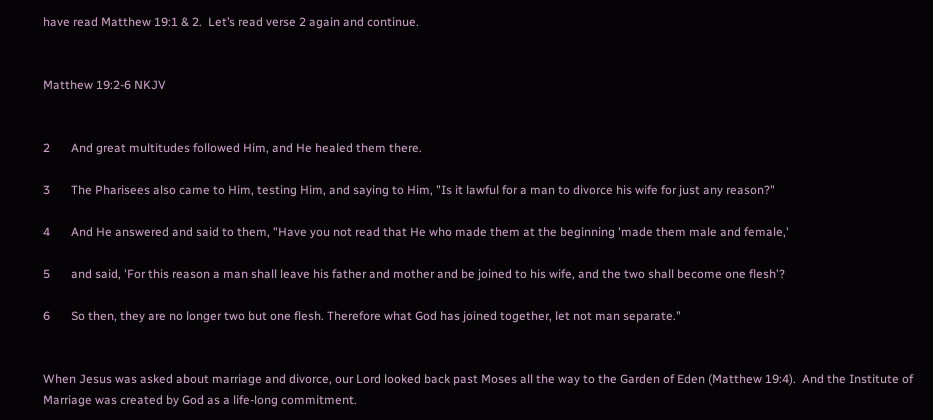have read Matthew 19:1 & 2.  Let’s read verse 2 again and continue.


Matthew 19:2-6 NKJV


2       And great multitudes followed Him, and He healed them there.

3       The Pharisees also came to Him, testing Him, and saying to Him, "Is it lawful for a man to divorce his wife for just any reason?"

4       And He answered and said to them, "Have you not read that He who made them at the beginning 'made them male and female,'

5       and said, 'For this reason a man shall leave his father and mother and be joined to his wife, and the two shall become one flesh'?

6       So then, they are no longer two but one flesh. Therefore what God has joined together, let not man separate."


When Jesus was asked about marriage and divorce, our Lord looked back past Moses all the way to the Garden of Eden (Matthew 19:4).  And the Institute of Marriage was created by God as a life-long commitment.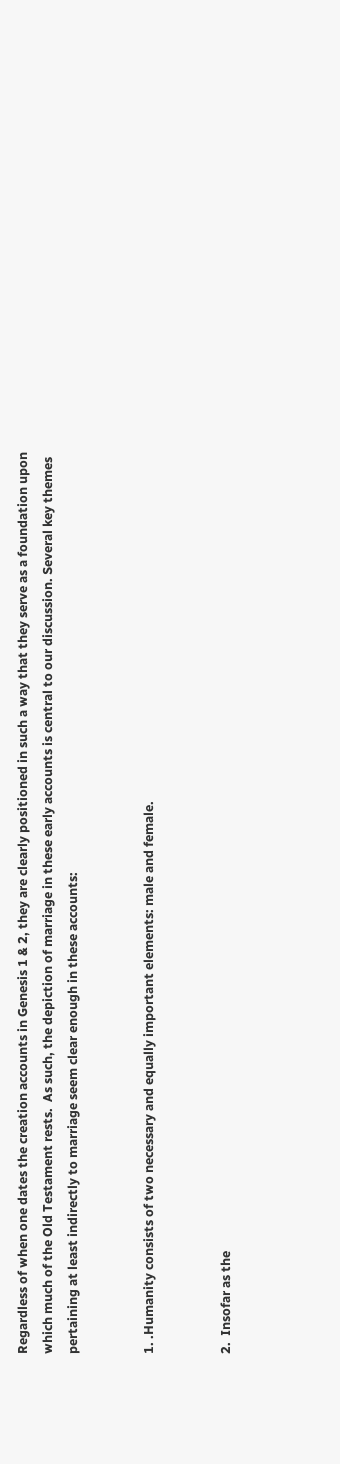Regardless of when one dates the creation accounts in Genesis 1 & 2, they are clearly positioned in such a way that they serve as a foundation upon which much of the Old Testament rests.  As such, the depiction of marriage in these early accounts is central to our discussion. Several key themes pertaining at least indirectly to marriage seem clear enough in these accounts:


1. .Humanity consists of two necessary and equally important elements: male and female.


2.  Insofar as the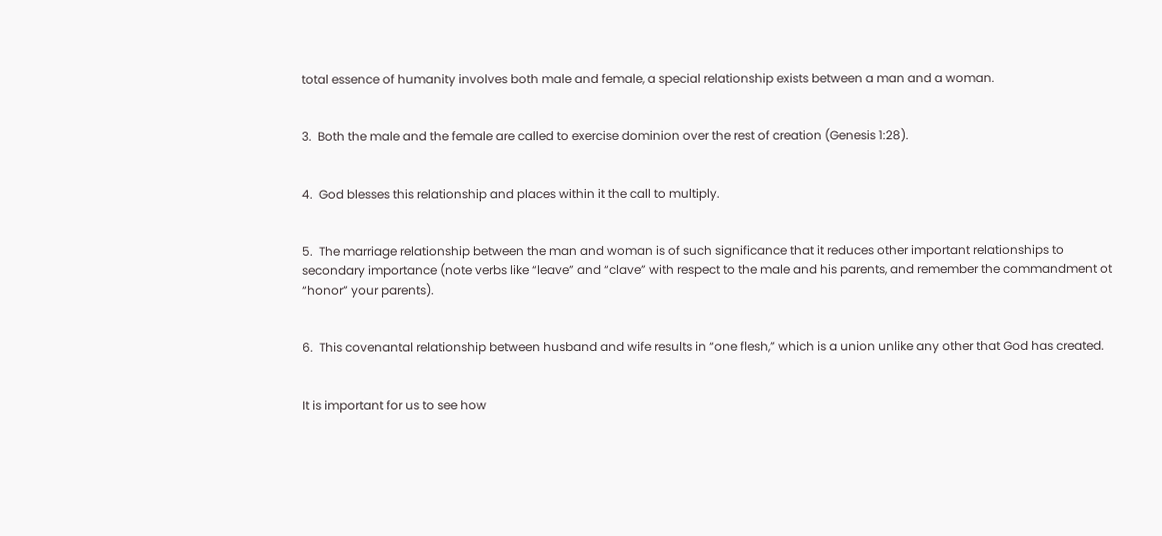total essence of humanity involves both male and female, a special relationship exists between a man and a woman.


3.  Both the male and the female are called to exercise dominion over the rest of creation (Genesis 1:28).


4.  God blesses this relationship and places within it the call to multiply.


5.  The marriage relationship between the man and woman is of such significance that it reduces other important relationships to secondary importance (note verbs like “leave” and “clave” with respect to the male and his parents, and remember the commandment ot “honor” your parents).


6.  This covenantal relationship between husband and wife results in “one flesh,” which is a union unlike any other that God has created.


It is important for us to see how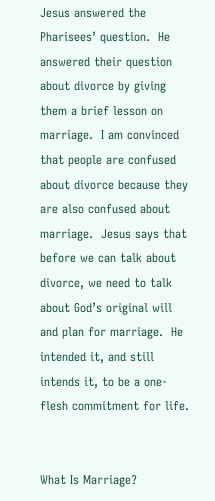Jesus answered the Pharisees’ question.  He answered their question about divorce by giving them a brief lesson on marriage.  I am convinced that people are confused about divorce because they are also confused about marriage.  Jesus says that before we can talk about divorce, we need to talk about God’s original will and plan for marriage.  He intended it, and still intends it, to be a one-flesh commitment for life.


What Is Marriage?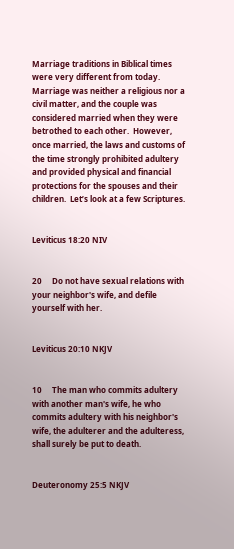Marriage traditions in Biblical times were very different from today.  Marriage was neither a religious nor a civil matter, and the couple was considered married when they were betrothed to each other.  However, once married, the laws and customs of the time strongly prohibited adultery and provided physical and financial protections for the spouses and their children.  Let’s look at a few Scriptures.


Leviticus 18:20 NIV


20     Do not have sexual relations with your neighbor's wife, and defile yourself with her.


Leviticus 20:10 NKJV


10     The man who commits adultery with another man's wife, he who commits adultery with his neighbor's wife, the adulterer and the adulteress, shall surely be put to death.


Deuteronomy 25:5 NKJV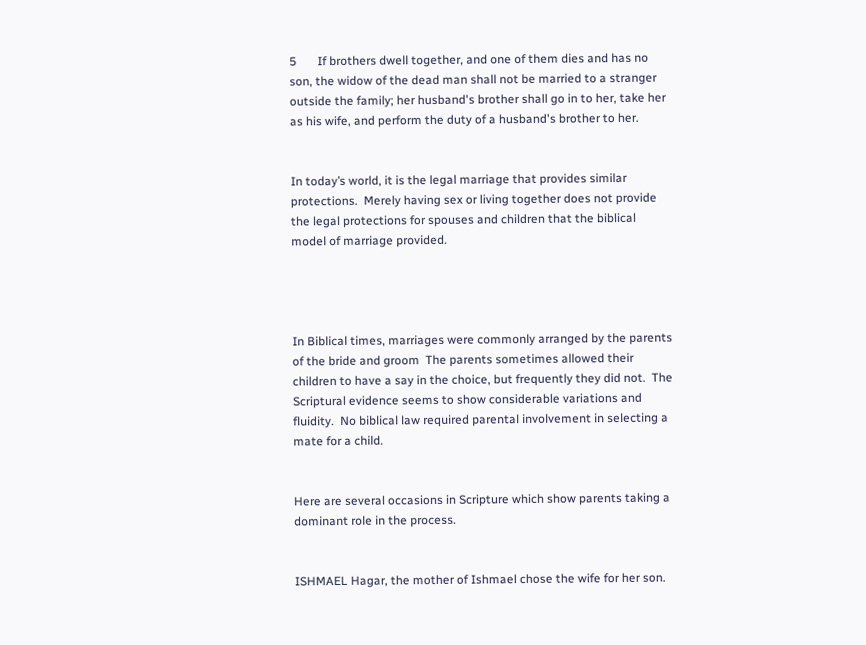5       If brothers dwell together, and one of them dies and has no son, the widow of the dead man shall not be married to a stranger outside the family; her husband's brother shall go in to her, take her as his wife, and perform the duty of a husband's brother to her.


In today’s world, it is the legal marriage that provides similar protections.  Merely having sex or living together does not provide the legal protections for spouses and children that the biblical model of marriage provided.




In Biblical times, marriages were commonly arranged by the parents of the bride and groom  The parents sometimes allowed their children to have a say in the choice, but frequently they did not.  The Scriptural evidence seems to show considerable variations and fluidity.  No biblical law required parental involvement in selecting a mate for a child.


Here are several occasions in Scripture which show parents taking a dominant role in the process.


ISHMAEL Hagar, the mother of Ishmael chose the wife for her son.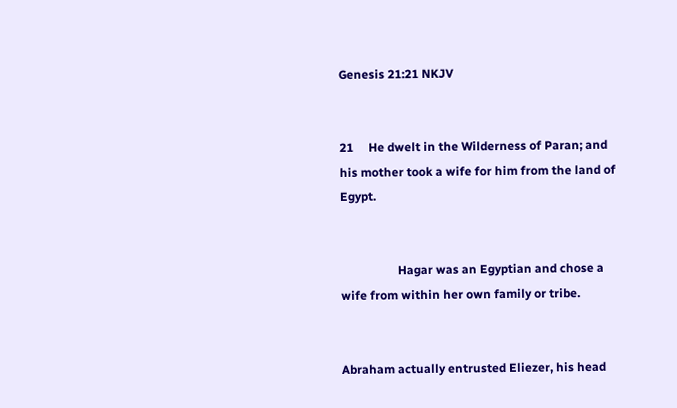Genesis 21:21 NKJV


21     He dwelt in the Wilderness of Paran; and his mother took a wife for him from the land of Egypt.


                   Hagar was an Egyptian and chose a wife from within her own family or tribe.


Abraham actually entrusted Eliezer, his head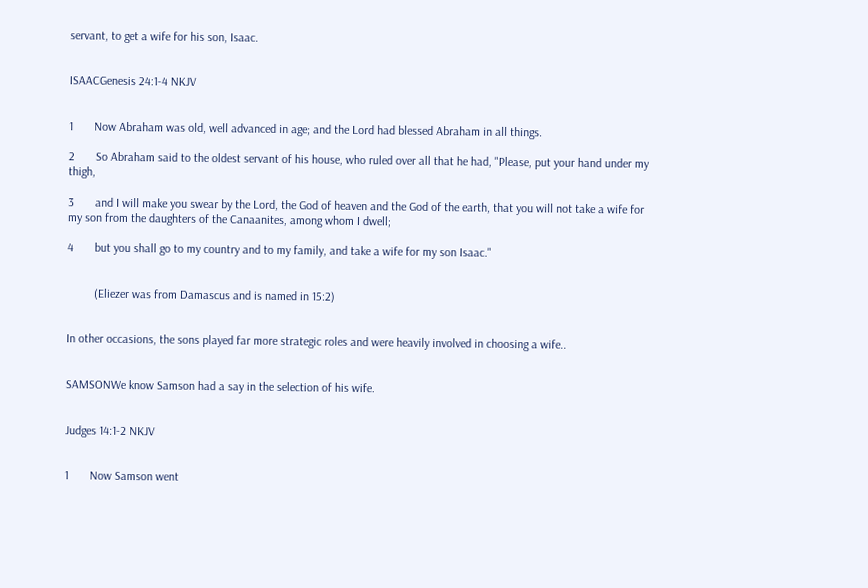servant, to get a wife for his son, Isaac.


ISAACGenesis 24:1-4 NKJV


1       Now Abraham was old, well advanced in age; and the Lord had blessed Abraham in all things.

2       So Abraham said to the oldest servant of his house, who ruled over all that he had, "Please, put your hand under my thigh,

3       and I will make you swear by the Lord, the God of heaven and the God of the earth, that you will not take a wife for my son from the daughters of the Canaanites, among whom I dwell;

4       but you shall go to my country and to my family, and take a wife for my son Isaac."


         (Eliezer was from Damascus and is named in 15:2)


In other occasions, the sons played far more strategic roles and were heavily involved in choosing a wife..


SAMSONWe know Samson had a say in the selection of his wife.


Judges 14:1-2 NKJV


1       Now Samson went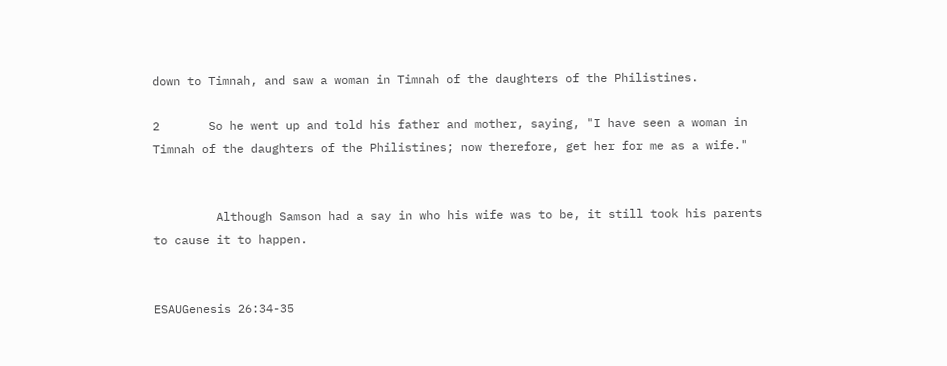down to Timnah, and saw a woman in Timnah of the daughters of the Philistines.

2       So he went up and told his father and mother, saying, "I have seen a woman in Timnah of the daughters of the Philistines; now therefore, get her for me as a wife."


         Although Samson had a say in who his wife was to be, it still took his parents to cause it to happen.


ESAUGenesis 26:34-35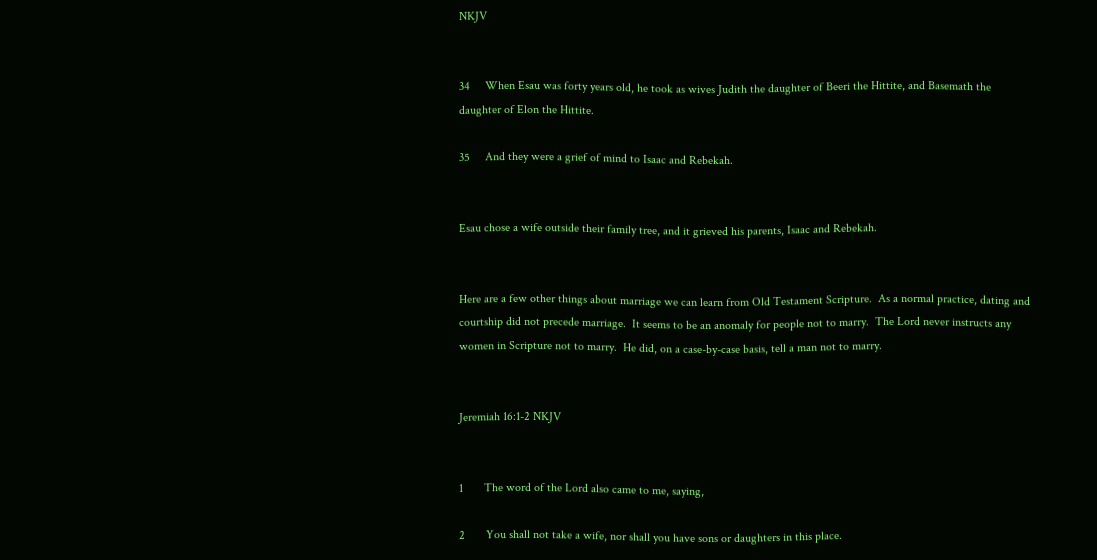NKJV


34     When Esau was forty years old, he took as wives Judith the daughter of Beeri the Hittite, and Basemath the daughter of Elon the Hittite.

35     And they were a grief of mind to Isaac and Rebekah.


Esau chose a wife outside their family tree, and it grieved his parents, Isaac and Rebekah.


Here are a few other things about marriage we can learn from Old Testament Scripture.  As a normal practice, dating and courtship did not precede marriage.  It seems to be an anomaly for people not to marry.  The Lord never instructs any women in Scripture not to marry.  He did, on a case-by-case basis, tell a man not to marry.


Jeremiah 16:1-2 NKJV


1       The word of the Lord also came to me, saying,

2       You shall not take a wife, nor shall you have sons or daughters in this place.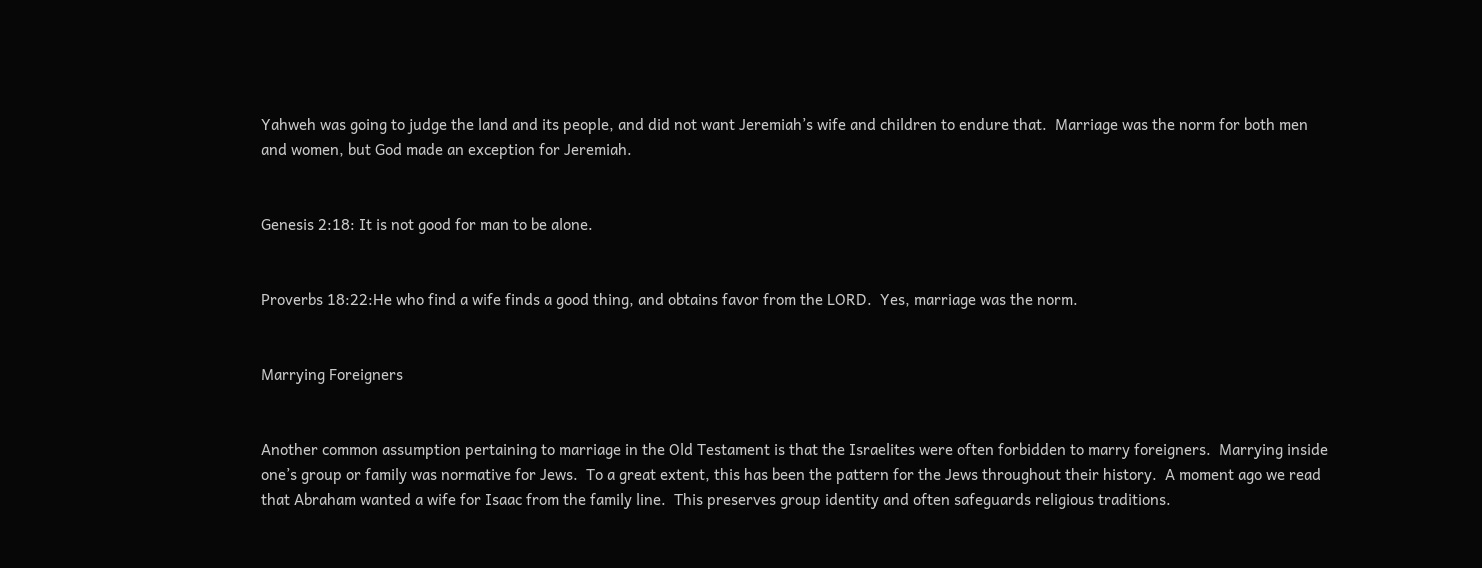Yahweh was going to judge the land and its people, and did not want Jeremiah’s wife and children to endure that.  Marriage was the norm for both men and women, but God made an exception for Jeremiah.


Genesis 2:18: It is not good for man to be alone.


Proverbs 18:22:He who find a wife finds a good thing, and obtains favor from the LORD.  Yes, marriage was the norm.


Marrying Foreigners


Another common assumption pertaining to marriage in the Old Testament is that the Israelites were often forbidden to marry foreigners.  Marrying inside one’s group or family was normative for Jews.  To a great extent, this has been the pattern for the Jews throughout their history.  A moment ago we read that Abraham wanted a wife for Isaac from the family line.  This preserves group identity and often safeguards religious traditions.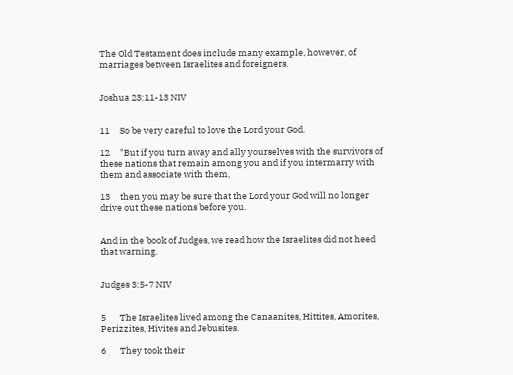The Old Testament does include many example, however, of marriages between Israelites and foreigners.


Joshua 23:11-13 NIV


11     So be very careful to love the Lord your God.

12     "But if you turn away and ally yourselves with the survivors of these nations that remain among you and if you intermarry with them and associate with them,

13     then you may be sure that the Lord your God will no longer drive out these nations before you.


And in the book of Judges, we read how the Israelites did not heed that warning.


Judges 3:5-7 NIV


5       The Israelites lived among the Canaanites, Hittites, Amorites, Perizzites, Hivites and Jebusites.

6       They took their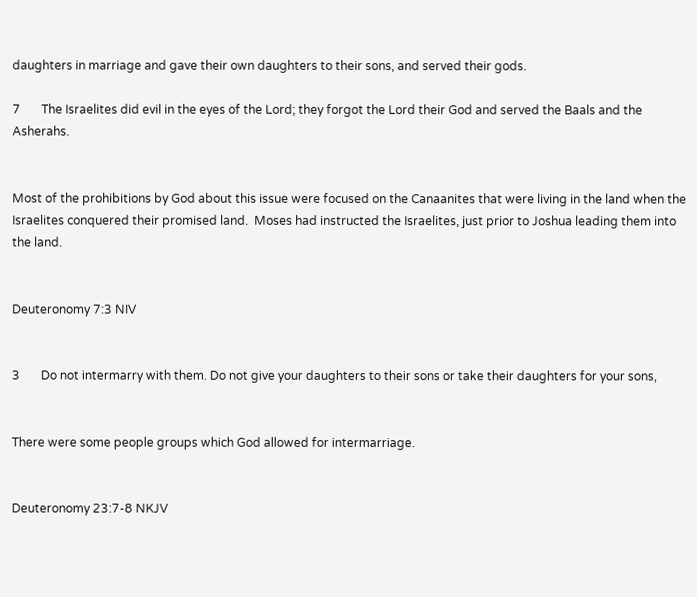daughters in marriage and gave their own daughters to their sons, and served their gods.

7       The Israelites did evil in the eyes of the Lord; they forgot the Lord their God and served the Baals and the Asherahs.


Most of the prohibitions by God about this issue were focused on the Canaanites that were living in the land when the Israelites conquered their promised land.  Moses had instructed the Israelites, just prior to Joshua leading them into the land.


Deuteronomy 7:3 NIV


3       Do not intermarry with them. Do not give your daughters to their sons or take their daughters for your sons,


There were some people groups which God allowed for intermarriage.


Deuteronomy 23:7-8 NKJV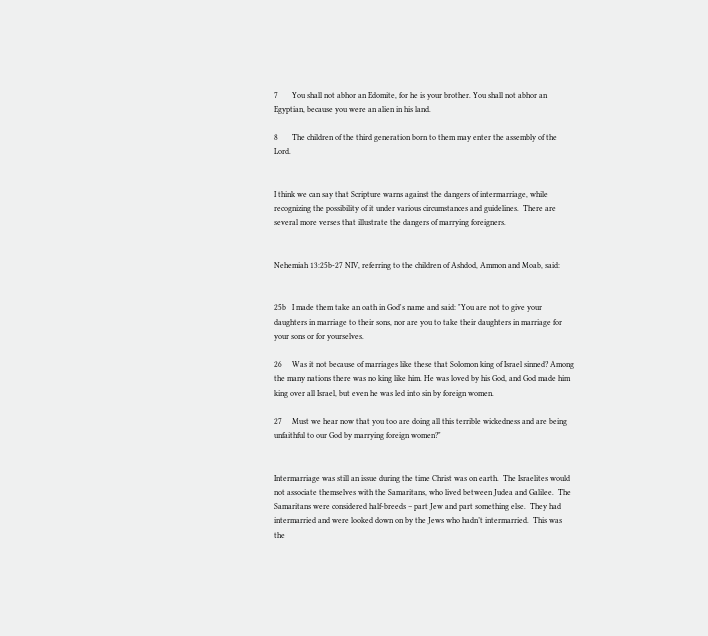7       You shall not abhor an Edomite, for he is your brother. You shall not abhor an Egyptian, because you were an alien in his land.

8       The children of the third generation born to them may enter the assembly of the Lord.


I think we can say that Scripture warns against the dangers of intermarriage, while recognizing the possibility of it under various circumstances and guidelines.  There are several more verses that illustrate the dangers of marrying foreigners.


Nehemiah 13:25b-27 NIV, referring to the children of Ashdod, Ammon and Moab, said:


25b   I made them take an oath in God's name and said: "You are not to give your daughters in marriage to their sons, nor are you to take their daughters in marriage for your sons or for yourselves.

26     Was it not because of marriages like these that Solomon king of Israel sinned? Among the many nations there was no king like him. He was loved by his God, and God made him king over all Israel, but even he was led into sin by foreign women.

27     Must we hear now that you too are doing all this terrible wickedness and are being unfaithful to our God by marrying foreign women?"


Intermarriage was still an issue during the time Christ was on earth.  The Israelites would not associate themselves with the Samaritans, who lived between Judea and Galilee.  The Samaritans were considered half-breeds – part Jew and part something else.  They had intermarried and were looked down on by the Jews who hadn’t intermarried.  This was the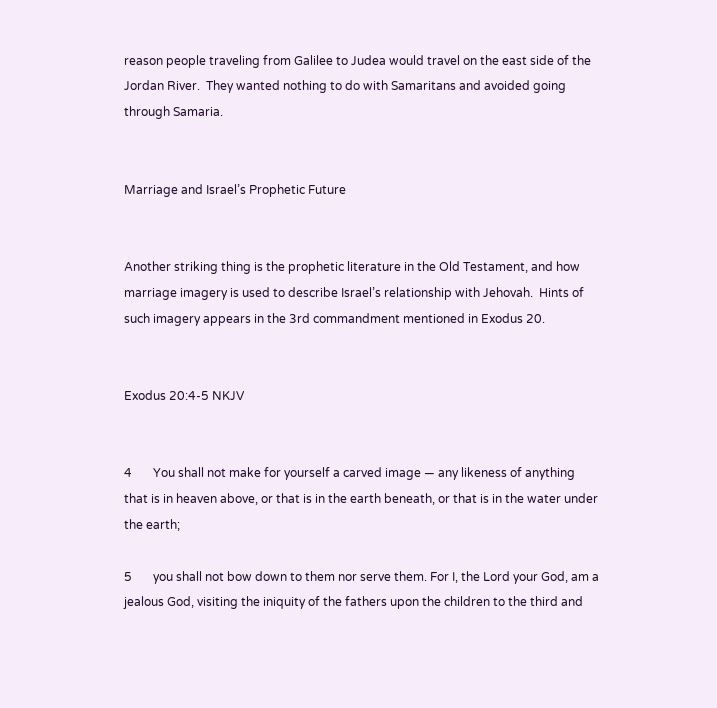reason people traveling from Galilee to Judea would travel on the east side of the Jordan River.  They wanted nothing to do with Samaritans and avoided going through Samaria.


Marriage and Israel’s Prophetic Future


Another striking thing is the prophetic literature in the Old Testament, and how marriage imagery is used to describe Israel’s relationship with Jehovah.  Hints of such imagery appears in the 3rd commandment mentioned in Exodus 20.


Exodus 20:4-5 NKJV


4       You shall not make for yourself a carved image — any likeness of anything that is in heaven above, or that is in the earth beneath, or that is in the water under the earth;

5       you shall not bow down to them nor serve them. For I, the Lord your God, am a jealous God, visiting the iniquity of the fathers upon the children to the third and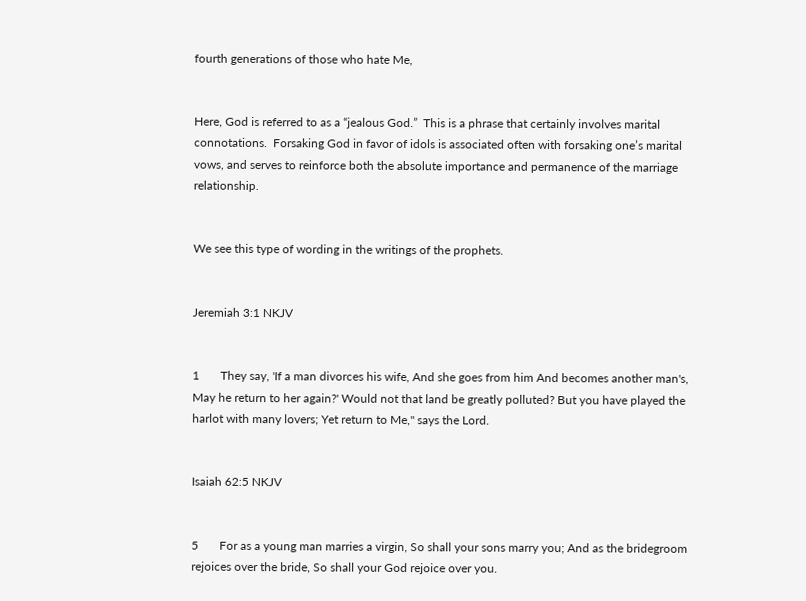fourth generations of those who hate Me,


Here, God is referred to as a “jealous God.”  This is a phrase that certainly involves marital connotations.  Forsaking God in favor of idols is associated often with forsaking one’s marital vows, and serves to reinforce both the absolute importance and permanence of the marriage relationship.


We see this type of wording in the writings of the prophets.


Jeremiah 3:1 NKJV


1       They say, 'If a man divorces his wife, And she goes from him And becomes another man's, May he return to her again?' Would not that land be greatly polluted? But you have played the harlot with many lovers; Yet return to Me," says the Lord.


Isaiah 62:5 NKJV


5       For as a young man marries a virgin, So shall your sons marry you; And as the bridegroom rejoices over the bride, So shall your God rejoice over you.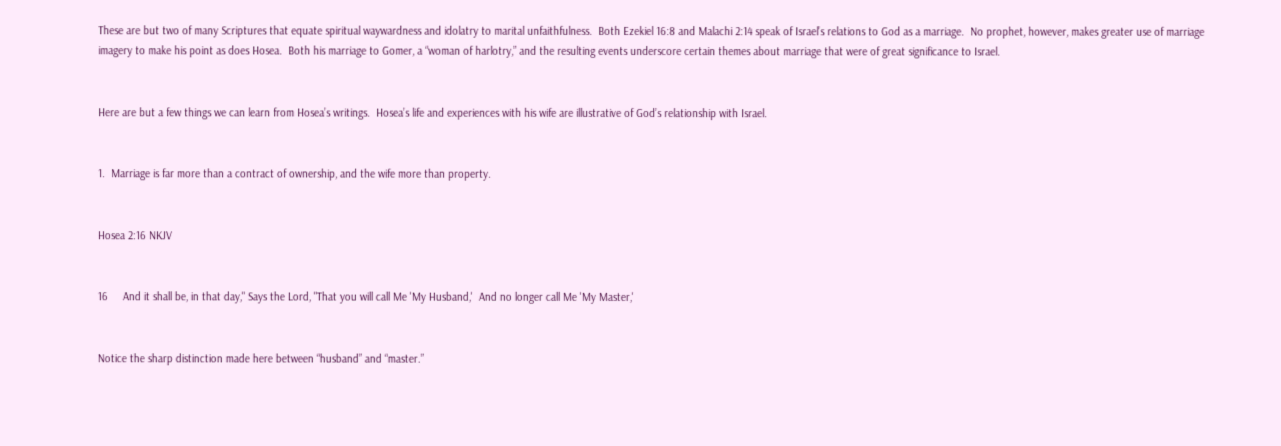These are but two of many Scriptures that equate spiritual waywardness and idolatry to marital unfaithfulness.  Both Ezekiel 16:8 and Malachi 2:14 speak of Israel’s relations to God as a marriage.  No prophet, however, makes greater use of marriage imagery to make his point as does Hosea.  Both his marriage to Gomer, a “woman of harlotry,” and the resulting events underscore certain themes about marriage that were of great significance to Israel.


Here are but a few things we can learn from Hosea’s writings.  Hosea’s life and experiences with his wife are illustrative of God’s relationship with Israel.


1.  Marriage is far more than a contract of ownership, and the wife more than property.


Hosea 2:16 NKJV


16     And it shall be, in that day," Says the Lord, "That you will call Me 'My Husband,'  And no longer call Me 'My Master,'


Notice the sharp distinction made here between “husband” and “master.”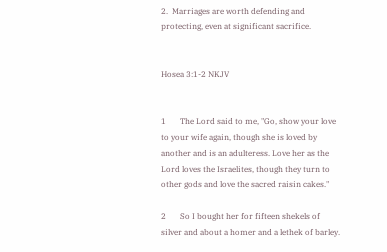2.  Marriages are worth defending and protecting, even at significant sacrifice.


Hosea 3:1-2 NKJV


1       The Lord said to me, "Go, show your love to your wife again, though she is loved by another and is an adulteress. Love her as the Lord loves the Israelites, though they turn to other gods and love the sacred raisin cakes."

2       So I bought her for fifteen shekels of silver and about a homer and a lethek of barley.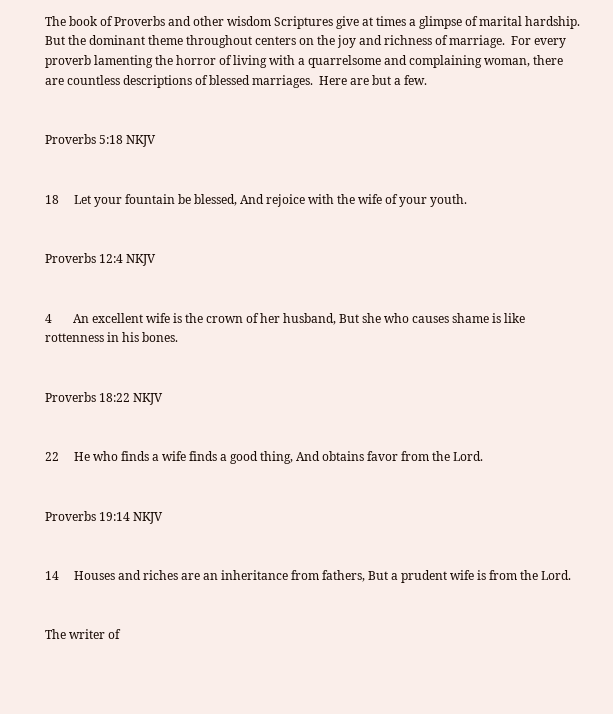The book of Proverbs and other wisdom Scriptures give at times a glimpse of marital hardship.  But the dominant theme throughout centers on the joy and richness of marriage.  For every proverb lamenting the horror of living with a quarrelsome and complaining woman, there are countless descriptions of blessed marriages.  Here are but a few.


Proverbs 5:18 NKJV


18     Let your fountain be blessed, And rejoice with the wife of your youth.


Proverbs 12:4 NKJV


4       An excellent wife is the crown of her husband, But she who causes shame is like rottenness in his bones.


Proverbs 18:22 NKJV


22     He who finds a wife finds a good thing, And obtains favor from the Lord.


Proverbs 19:14 NKJV


14     Houses and riches are an inheritance from fathers, But a prudent wife is from the Lord.


The writer of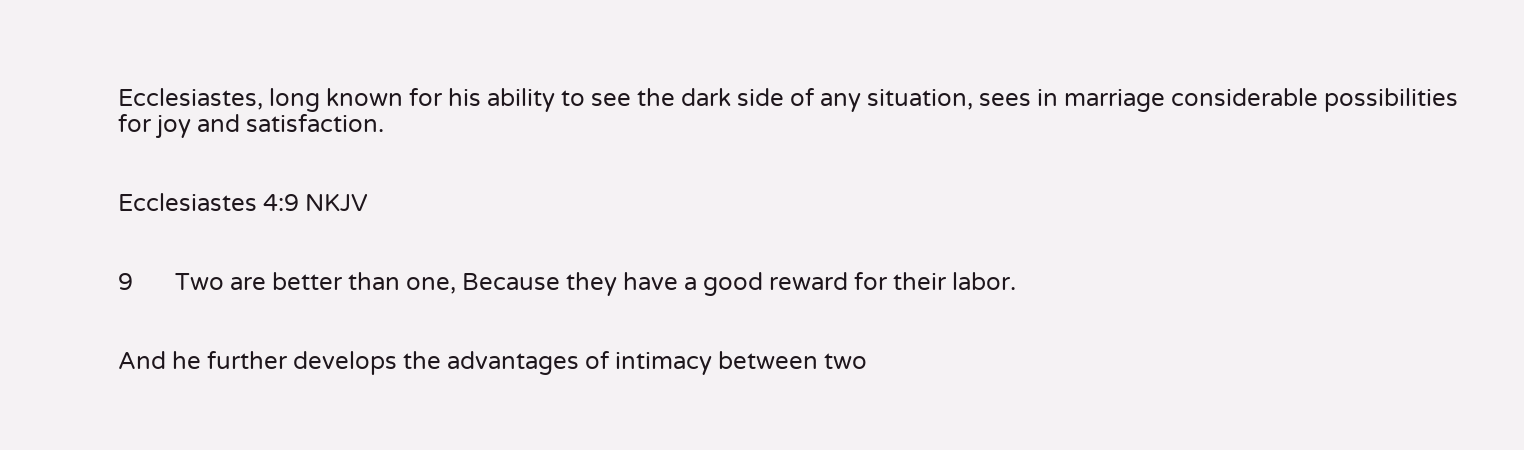Ecclesiastes, long known for his ability to see the dark side of any situation, sees in marriage considerable possibilities for joy and satisfaction.


Ecclesiastes 4:9 NKJV


9       Two are better than one, Because they have a good reward for their labor.


And he further develops the advantages of intimacy between two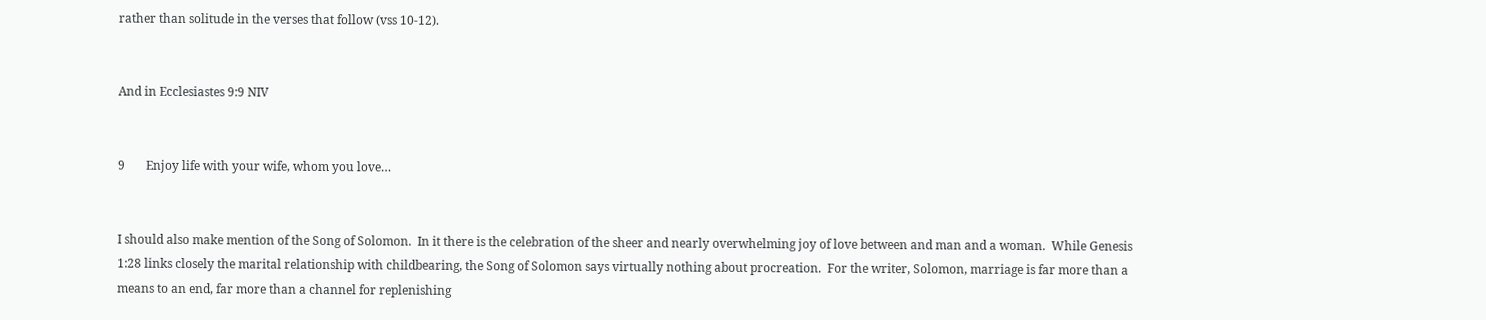rather than solitude in the verses that follow (vss 10-12).


And in Ecclesiastes 9:9 NIV


9       Enjoy life with your wife, whom you love…


I should also make mention of the Song of Solomon.  In it there is the celebration of the sheer and nearly overwhelming joy of love between and man and a woman.  While Genesis 1:28 links closely the marital relationship with childbearing, the Song of Solomon says virtually nothing about procreation.  For the writer, Solomon, marriage is far more than a means to an end, far more than a channel for replenishing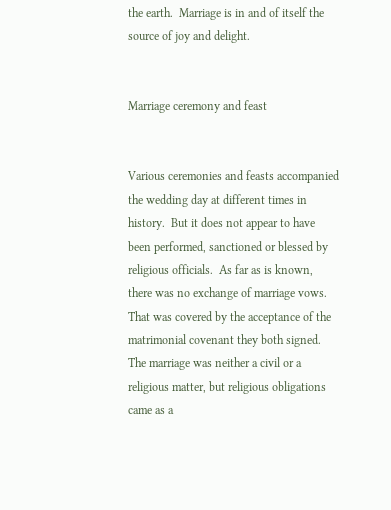the earth.  Marriage is in and of itself the source of joy and delight.


Marriage ceremony and feast


Various ceremonies and feasts accompanied the wedding day at different times in history.  But it does not appear to have been performed, sanctioned or blessed by religious officials.  As far as is known, there was no exchange of marriage vows.  That was covered by the acceptance of the matrimonial covenant they both signed.  The marriage was neither a civil or a religious matter, but religious obligations came as a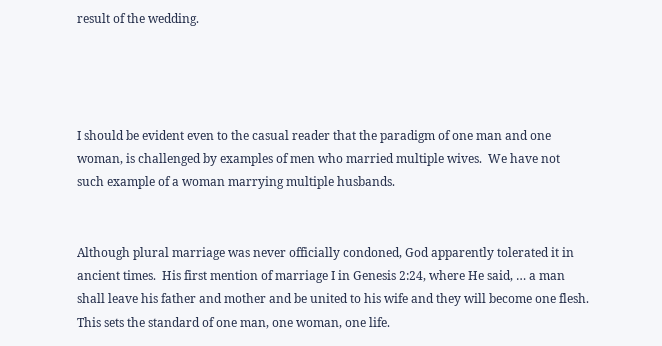result of the wedding.




I should be evident even to the casual reader that the paradigm of one man and one woman, is challenged by examples of men who married multiple wives.  We have not such example of a woman marrying multiple husbands.


Although plural marriage was never officially condoned, God apparently tolerated it in ancient times.  His first mention of marriage I in Genesis 2:24, where He said, … a man shall leave his father and mother and be united to his wife and they will become one flesh.  This sets the standard of one man, one woman, one life.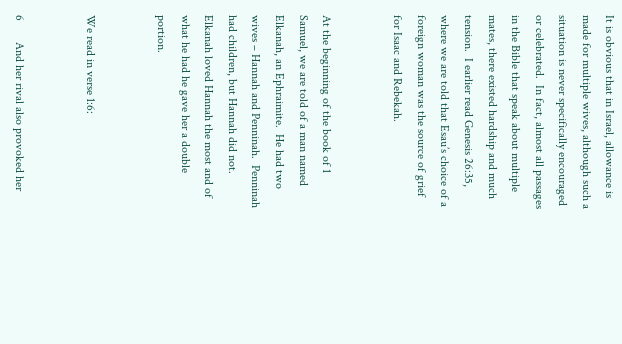It is obvious that in Israel, allowance is made for multiple wives, although such a situation is never specifically encouraged or celebrated.  In fact, almost all passages in the Bible that speak about multiple mates, there existed hardship and much tension.  I earlier read Genesis 26:35, where we are told that Esau’s choice of a foreign woman was the source of grief for Isaac and Rebekah.


At the beginning of the book of 1 Samuel, we are told of a man named Elkanah, an Ephraimite.  He had two wives – Hannah and Penninah.  Penninah had children, but Hannah did not.  Elkanah loved Hannah the most and of what he had he gave her a double portion.


We read in verse 1:6:


6       And her rival also provoked her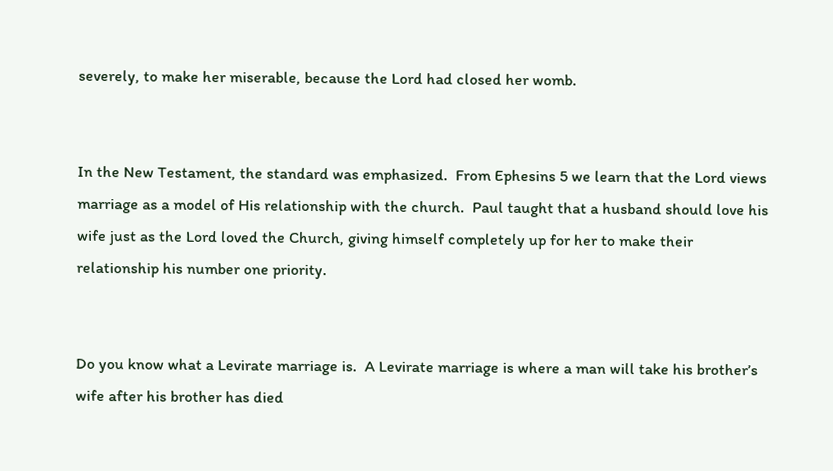severely, to make her miserable, because the Lord had closed her womb.


In the New Testament, the standard was emphasized.  From Ephesins 5 we learn that the Lord views marriage as a model of His relationship with the church.  Paul taught that a husband should love his wife just as the Lord loved the Church, giving himself completely up for her to make their relationship his number one priority.


Do you know what a Levirate marriage is.  A Levirate marriage is where a man will take his brother’s wife after his brother has died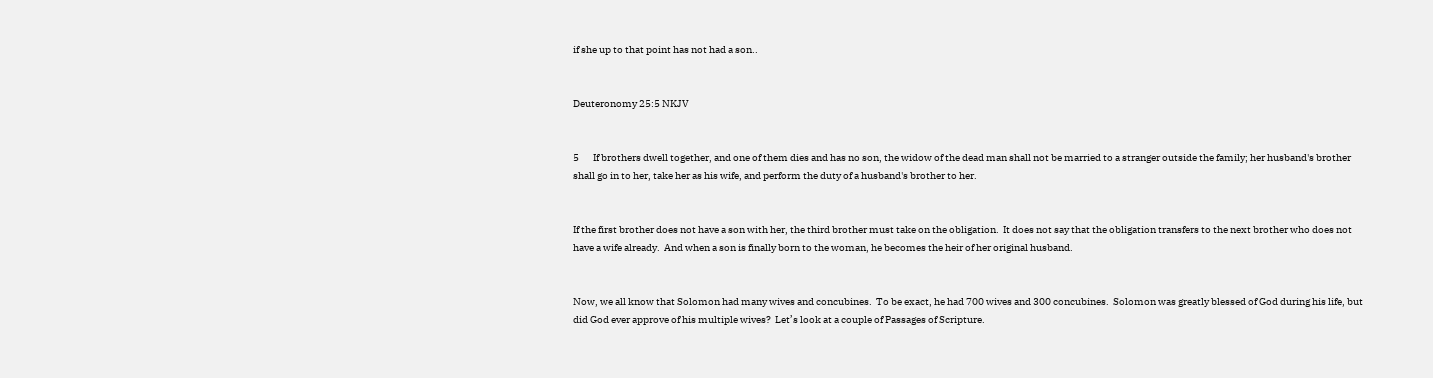if she up to that point has not had a son..


Deuteronomy 25:5 NKJV


5       If brothers dwell together, and one of them dies and has no son, the widow of the dead man shall not be married to a stranger outside the family; her husband's brother shall go in to her, take her as his wife, and perform the duty of a husband's brother to her.


If the first brother does not have a son with her, the third brother must take on the obligation.  It does not say that the obligation transfers to the next brother who does not have a wife already.  And when a son is finally born to the woman, he becomes the heir of her original husband.


Now, we all know that Solomon had many wives and concubines.  To be exact, he had 700 wives and 300 concubines.  Solomon was greatly blessed of God during his life, but did God ever approve of his multiple wives?  Let’s look at a couple of Passages of Scripture.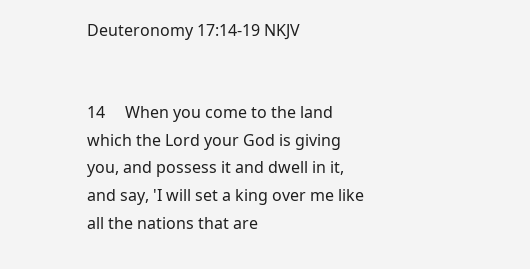Deuteronomy 17:14-19 NKJV


14     When you come to the land which the Lord your God is giving you, and possess it and dwell in it, and say, 'I will set a king over me like all the nations that are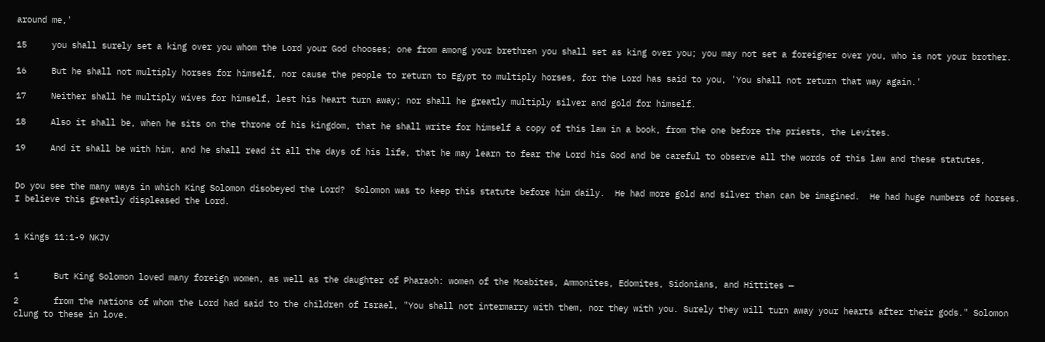around me,'

15     you shall surely set a king over you whom the Lord your God chooses; one from among your brethren you shall set as king over you; you may not set a foreigner over you, who is not your brother.

16     But he shall not multiply horses for himself, nor cause the people to return to Egypt to multiply horses, for the Lord has said to you, 'You shall not return that way again.'

17     Neither shall he multiply wives for himself, lest his heart turn away; nor shall he greatly multiply silver and gold for himself.

18     Also it shall be, when he sits on the throne of his kingdom, that he shall write for himself a copy of this law in a book, from the one before the priests, the Levites.

19     And it shall be with him, and he shall read it all the days of his life, that he may learn to fear the Lord his God and be careful to observe all the words of this law and these statutes,


Do you see the many ways in which King Solomon disobeyed the Lord?  Solomon was to keep this statute before him daily.  He had more gold and silver than can be imagined.  He had huge numbers of horses.  I believe this greatly displeased the Lord.


1 Kings 11:1-9 NKJV


1       But King Solomon loved many foreign women, as well as the daughter of Pharaoh: women of the Moabites, Ammonites, Edomites, Sidonians, and Hittites —

2       from the nations of whom the Lord had said to the children of Israel, "You shall not intermarry with them, nor they with you. Surely they will turn away your hearts after their gods." Solomon clung to these in love.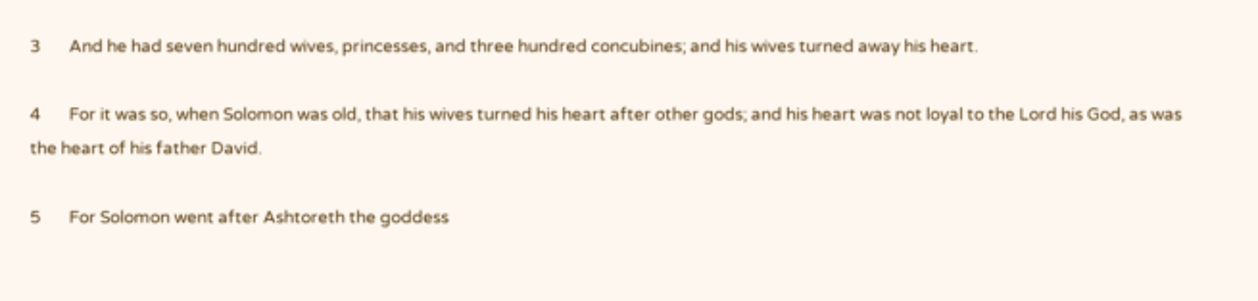3       And he had seven hundred wives, princesses, and three hundred concubines; and his wives turned away his heart.

4       For it was so, when Solomon was old, that his wives turned his heart after other gods; and his heart was not loyal to the Lord his God, as was the heart of his father David.

5       For Solomon went after Ashtoreth the goddess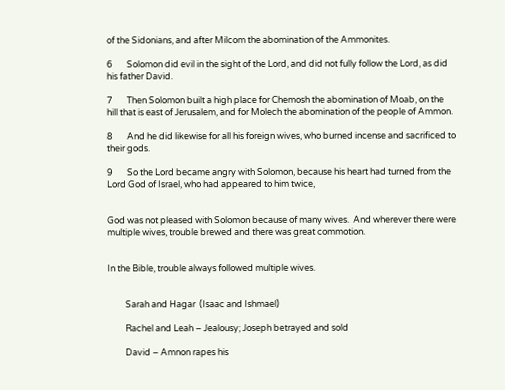of the Sidonians, and after Milcom the abomination of the Ammonites.

6       Solomon did evil in the sight of the Lord, and did not fully follow the Lord, as did his father David.

7       Then Solomon built a high place for Chemosh the abomination of Moab, on the hill that is east of Jerusalem, and for Molech the abomination of the people of Ammon.

8       And he did likewise for all his foreign wives, who burned incense and sacrificed to their gods.

9       So the Lord became angry with Solomon, because his heart had turned from the Lord God of Israel, who had appeared to him twice,


God was not pleased with Solomon because of many wives.  And wherever there were multiple wives, trouble brewed and there was great commotion.


In the Bible, trouble always followed multiple wives.


         Sarah and Hagar  (Isaac and Ishmael)

         Rachel and Leah – Jealousy; Joseph betrayed and sold

         David – Amnon rapes his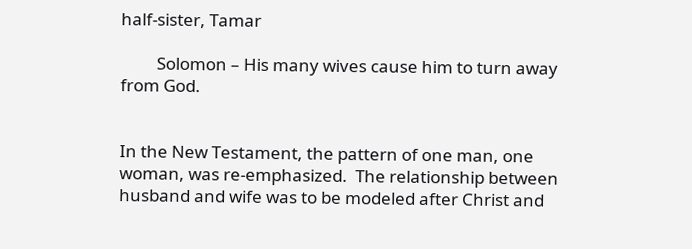half-sister, Tamar

         Solomon – His many wives cause him to turn away from God.


In the New Testament, the pattern of one man, one woman, was re-emphasized.  The relationship between husband and wife was to be modeled after Christ and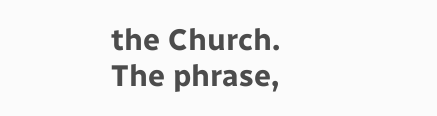the Church.  The phrase,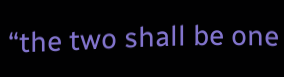“the two shall be one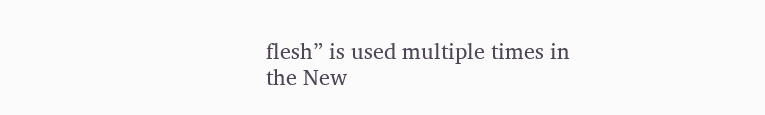flesh” is used multiple times in the New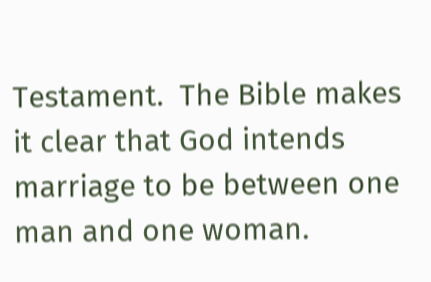Testament.  The Bible makes it clear that God intends marriage to be between one man and one woman.